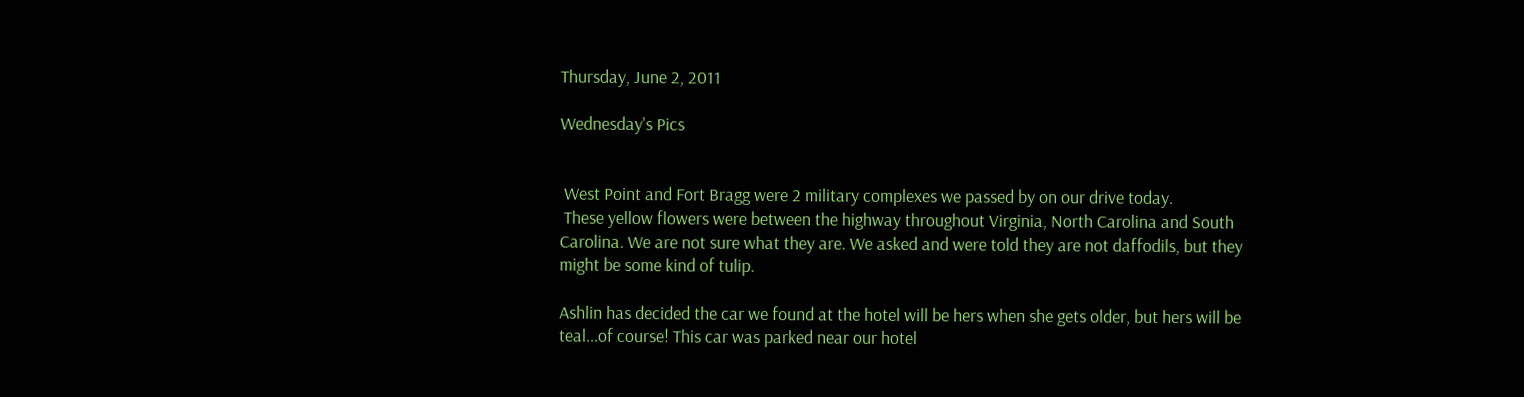Thursday, June 2, 2011

Wednesday's Pics


 West Point and Fort Bragg were 2 military complexes we passed by on our drive today.
 These yellow flowers were between the highway throughout Virginia, North Carolina and South Carolina. We are not sure what they are. We asked and were told they are not daffodils, but they might be some kind of tulip.

Ashlin has decided the car we found at the hotel will be hers when she gets older, but hers will be teal...of course! This car was parked near our hotel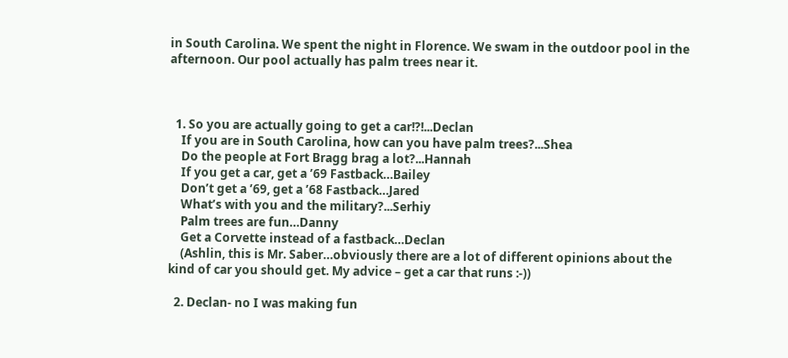in South Carolina. We spent the night in Florence. We swam in the outdoor pool in the afternoon. Our pool actually has palm trees near it.



  1. So you are actually going to get a car!?!...Declan
    If you are in South Carolina, how can you have palm trees?...Shea
    Do the people at Fort Bragg brag a lot?...Hannah
    If you get a car, get a ’69 Fastback…Bailey
    Don’t get a ’69, get a ’68 Fastback…Jared
    What’s with you and the military?...Serhiy
    Palm trees are fun…Danny
    Get a Corvette instead of a fastback…Declan
    (Ashlin, this is Mr. Saber…obviously there are a lot of different opinions about the kind of car you should get. My advice – get a car that runs :-))

  2. Declan- no I was making fun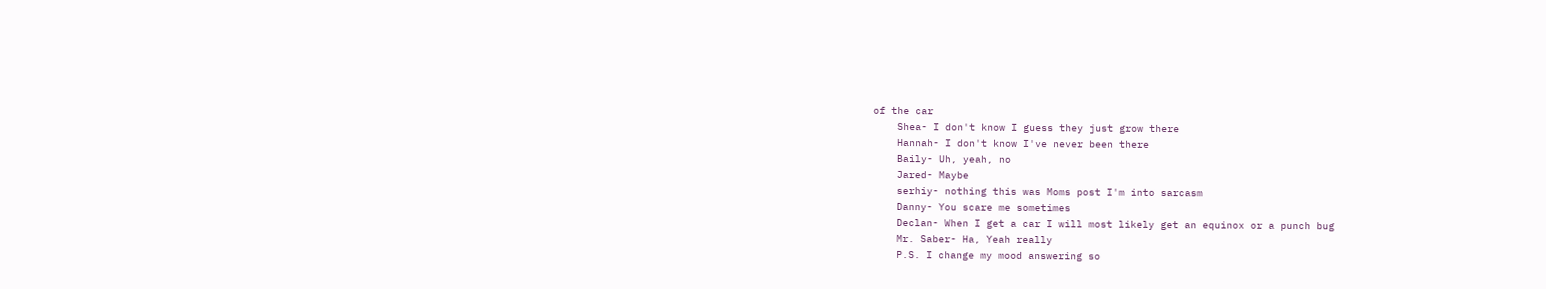of the car
    Shea- I don't know I guess they just grow there
    Hannah- I don't know I've never been there
    Baily- Uh, yeah, no
    Jared- Maybe
    serhiy- nothing this was Moms post I'm into sarcasm
    Danny- You scare me sometimes
    Declan- When I get a car I will most likely get an equinox or a punch bug
    Mr. Saber- Ha, Yeah really
    P.S. I change my mood answering so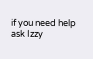if you need help ask Izzy